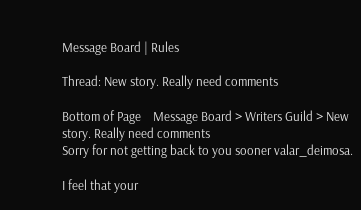Message Board | Rules

Thread: New story. Really need comments

Bottom of Page    Message Board > Writers Guild > New story. Really need comments
Sorry for not getting back to you sooner valar_deimosa.

I feel that your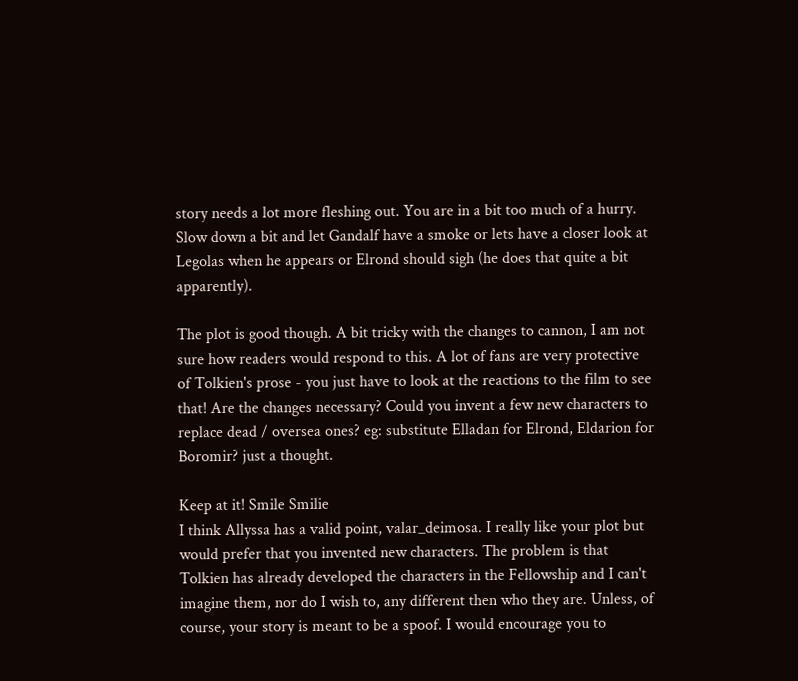story needs a lot more fleshing out. You are in a bit too much of a hurry. Slow down a bit and let Gandalf have a smoke or lets have a closer look at Legolas when he appears or Elrond should sigh (he does that quite a bit apparently).

The plot is good though. A bit tricky with the changes to cannon, I am not sure how readers would respond to this. A lot of fans are very protective of Tolkien's prose - you just have to look at the reactions to the film to see that! Are the changes necessary? Could you invent a few new characters to replace dead / oversea ones? eg: substitute Elladan for Elrond, Eldarion for Boromir? just a thought.

Keep at it! Smile Smilie
I think Allyssa has a valid point, valar_deimosa. I really like your plot but would prefer that you invented new characters. The problem is that Tolkien has already developed the characters in the Fellowship and I can't imagine them, nor do I wish to, any different then who they are. Unless, of course, your story is meant to be a spoof. I would encourage you to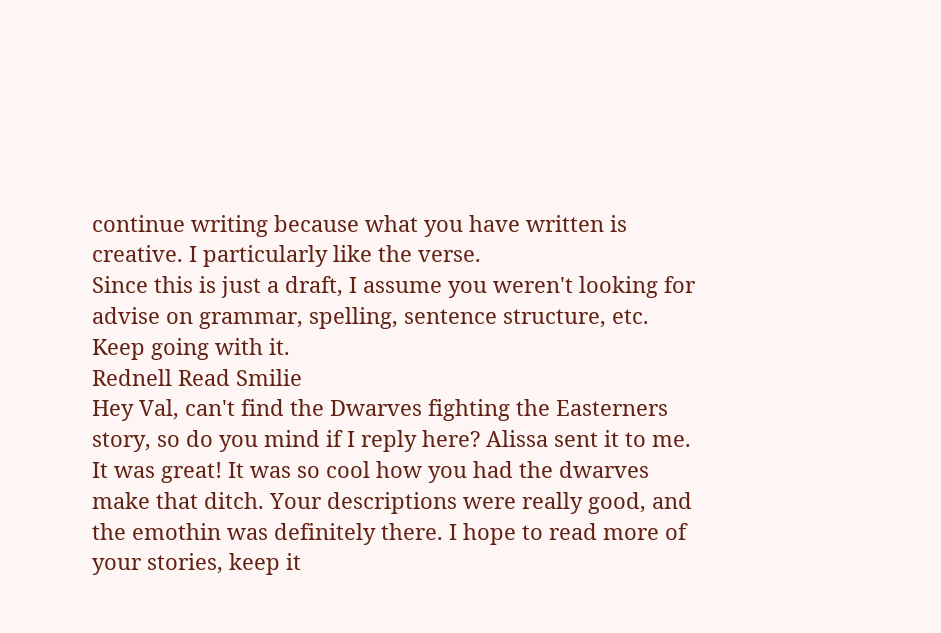continue writing because what you have written is creative. I particularly like the verse.
Since this is just a draft, I assume you weren't looking for advise on grammar, spelling, sentence structure, etc.
Keep going with it.
Rednell Read Smilie
Hey Val, can't find the Dwarves fighting the Easterners story, so do you mind if I reply here? Alissa sent it to me. It was great! It was so cool how you had the dwarves make that ditch. Your descriptions were really good, and the emothin was definitely there. I hope to read more of your stories, keep it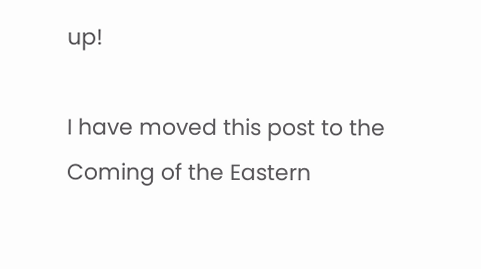up!

I have moved this post to the Coming of the Eastern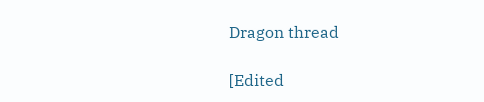Dragon thread

[Edited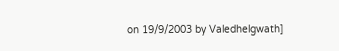on 19/9/2003 by Valedhelgwath]